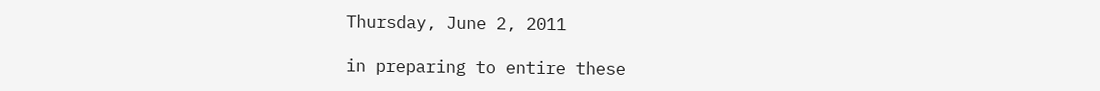Thursday, June 2, 2011

in preparing to entire these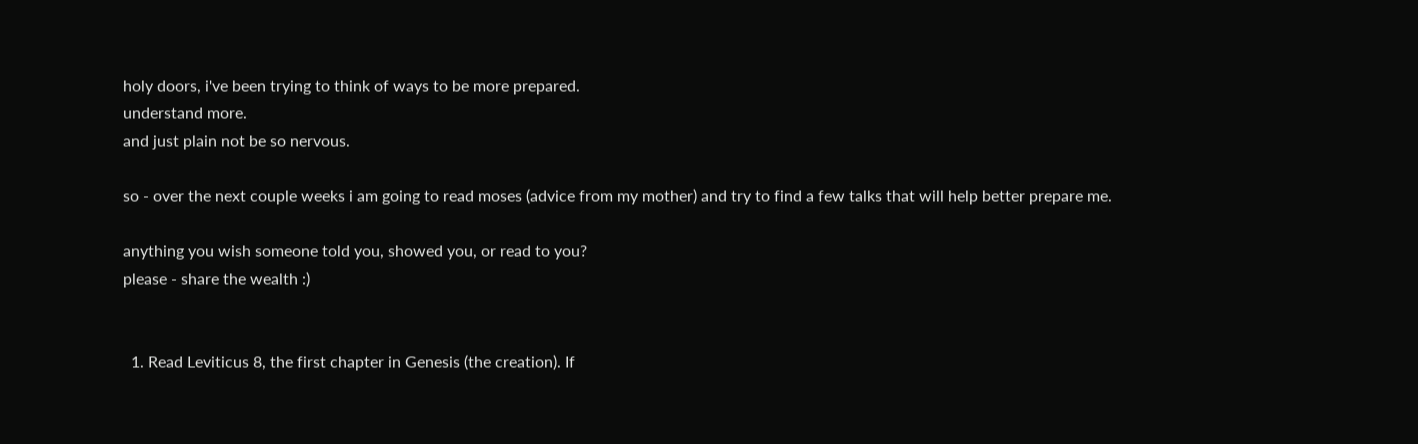holy doors, i've been trying to think of ways to be more prepared.
understand more.
and just plain not be so nervous.

so - over the next couple weeks i am going to read moses (advice from my mother) and try to find a few talks that will help better prepare me.

anything you wish someone told you, showed you, or read to you?
please - share the wealth :)


  1. Read Leviticus 8, the first chapter in Genesis (the creation). If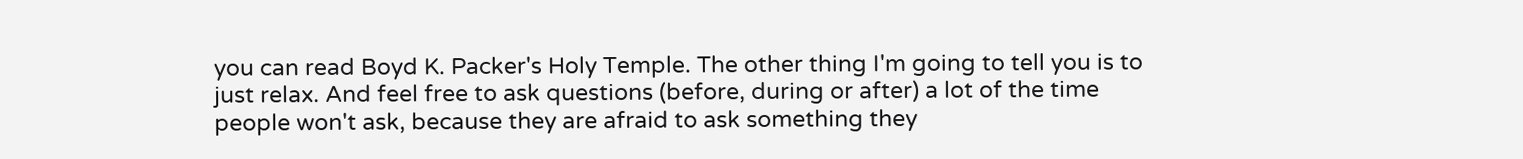you can read Boyd K. Packer's Holy Temple. The other thing I'm going to tell you is to just relax. And feel free to ask questions (before, during or after) a lot of the time people won't ask, because they are afraid to ask something they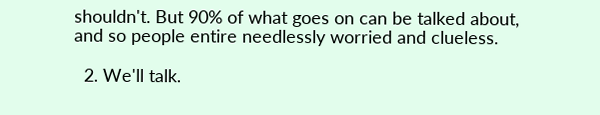shouldn't. But 90% of what goes on can be talked about, and so people entire needlessly worried and clueless.

  2. We'll talk.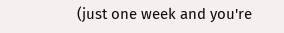(just one week and you're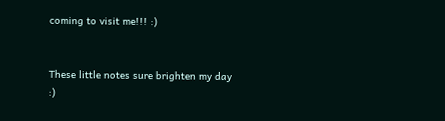coming to visit me!!! :)


These little notes sure brighten my day :)